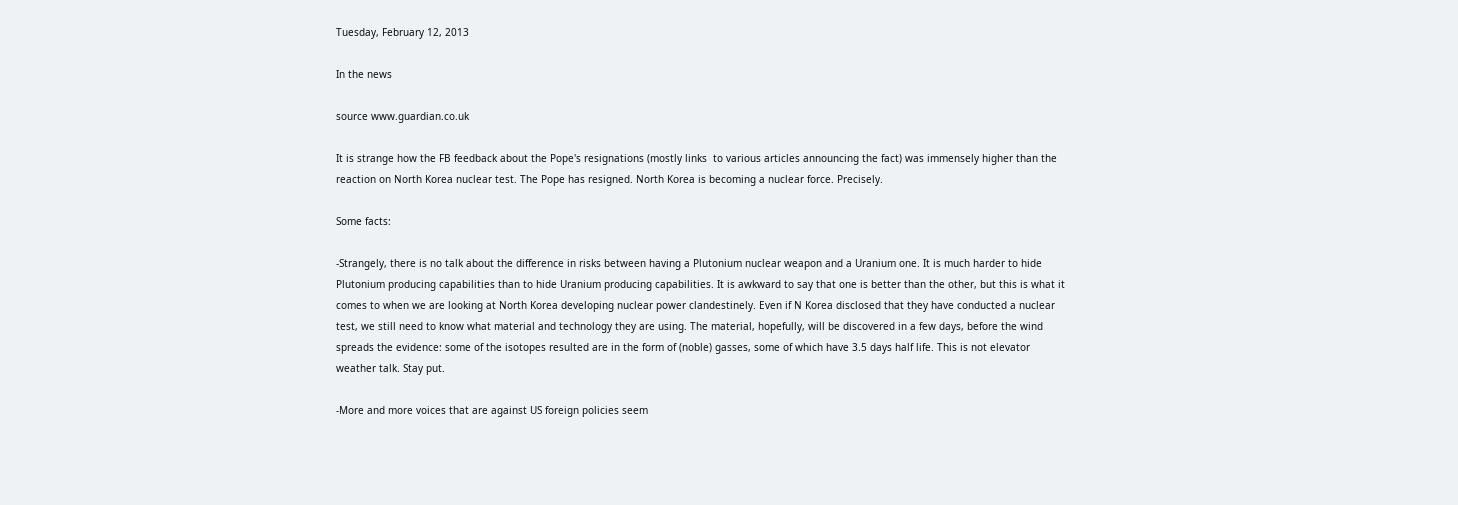Tuesday, February 12, 2013

In the news

source www.guardian.co.uk

It is strange how the FB feedback about the Pope's resignations (mostly links  to various articles announcing the fact) was immensely higher than the reaction on North Korea nuclear test. The Pope has resigned. North Korea is becoming a nuclear force. Precisely.

Some facts:

-Strangely, there is no talk about the difference in risks between having a Plutonium nuclear weapon and a Uranium one. It is much harder to hide Plutonium producing capabilities than to hide Uranium producing capabilities. It is awkward to say that one is better than the other, but this is what it comes to when we are looking at North Korea developing nuclear power clandestinely. Even if N Korea disclosed that they have conducted a nuclear test, we still need to know what material and technology they are using. The material, hopefully, will be discovered in a few days, before the wind spreads the evidence: some of the isotopes resulted are in the form of (noble) gasses, some of which have 3.5 days half life. This is not elevator weather talk. Stay put.

-More and more voices that are against US foreign policies seem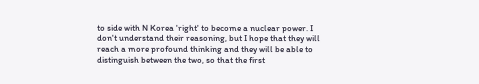to side with N Korea 'right' to become a nuclear power. I don't understand their reasoning, but I hope that they will reach a more profound thinking and they will be able to distinguish between the two, so that the first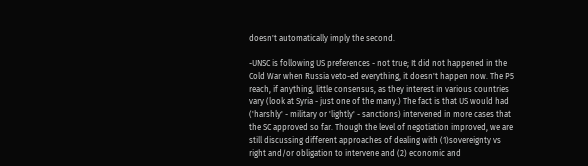doesn't automatically imply the second.

-UNSC is following US preferences - not true; It did not happened in the Cold War when Russia veto-ed everything, it doesn't happen now. The P5 reach, if anything, little consensus, as they interest in various countries vary (look at Syria - just one of the many.) The fact is that US would had ('harshly' - military or 'lightly' - sanctions) intervened in more cases that the SC approved so far. Though the level of negotiation improved, we are still discussing different approaches of dealing with (1)sovereignty vs right and/or obligation to intervene and (2) economic and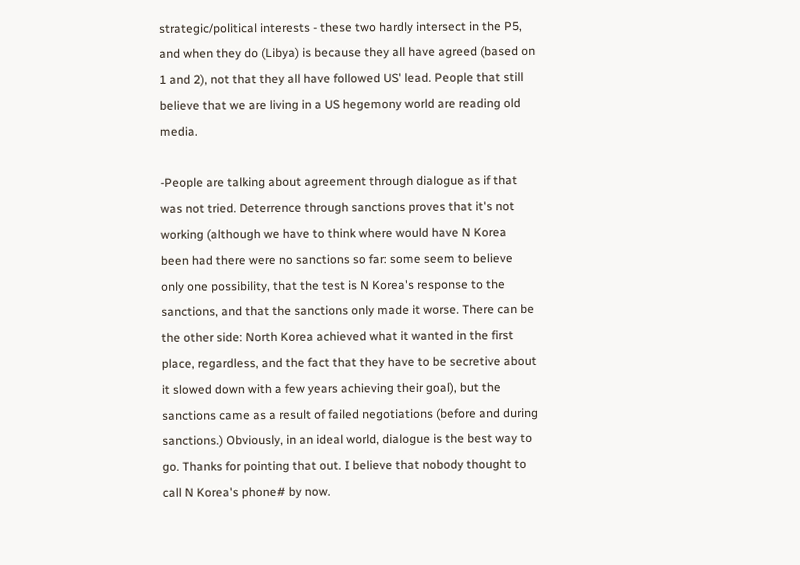strategic/political interests - these two hardly intersect in the P5, and when they do (Libya) is because they all have agreed (based on 1 and 2), not that they all have followed US' lead. People that still believe that we are living in a US hegemony world are reading old media.

-People are talking about agreement through dialogue as if that was not tried. Deterrence through sanctions proves that it's not working (although we have to think where would have N Korea been had there were no sanctions so far: some seem to believe only one possibility, that the test is N Korea's response to the sanctions, and that the sanctions only made it worse. There can be the other side: North Korea achieved what it wanted in the first place, regardless, and the fact that they have to be secretive about it slowed down with a few years achieving their goal), but the sanctions came as a result of failed negotiations (before and during sanctions.) Obviously, in an ideal world, dialogue is the best way to go. Thanks for pointing that out. I believe that nobody thought to call N Korea's phone# by now.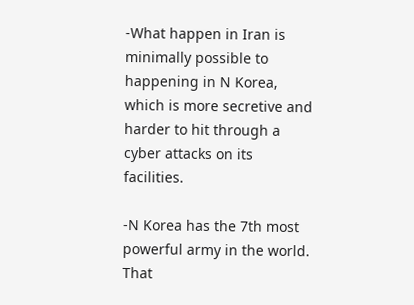-What happen in Iran is minimally possible to happening in N Korea, which is more secretive and harder to hit through a cyber attacks on its facilities.

-N Korea has the 7th most powerful army in the world. That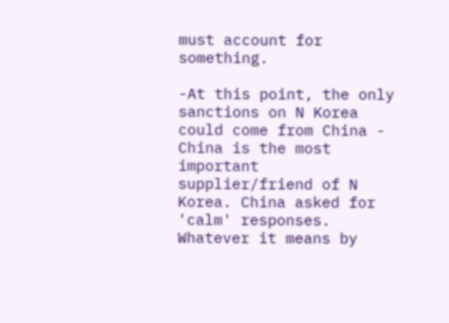must account for something.

-At this point, the only sanctions on N Korea could come from China - China is the most important supplier/friend of N Korea. China asked for 'calm' responses. Whatever it means by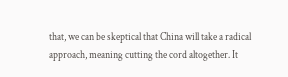that, we can be skeptical that China will take a radical approach, meaning cutting the cord altogether. It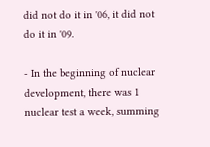did not do it in '06, it did not do it in '09.

- In the beginning of nuclear development, there was 1 nuclear test a week, summing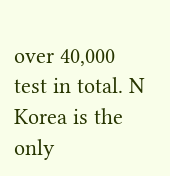over 40,000 test in total. N Korea is the only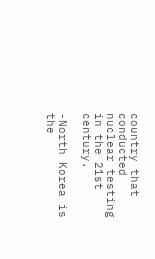country that conducted nuclear testing in the 21st century.

-North Korea is the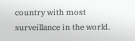country with most surveillance in the world.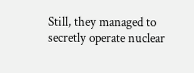Still, they managed to secretly operate nuclear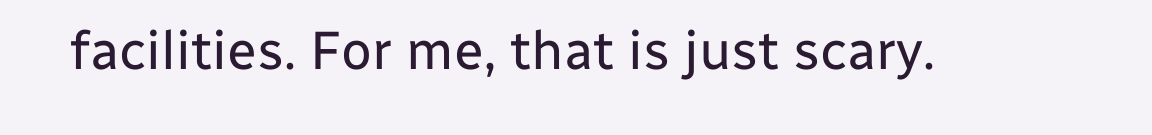facilities. For me, that is just scary.